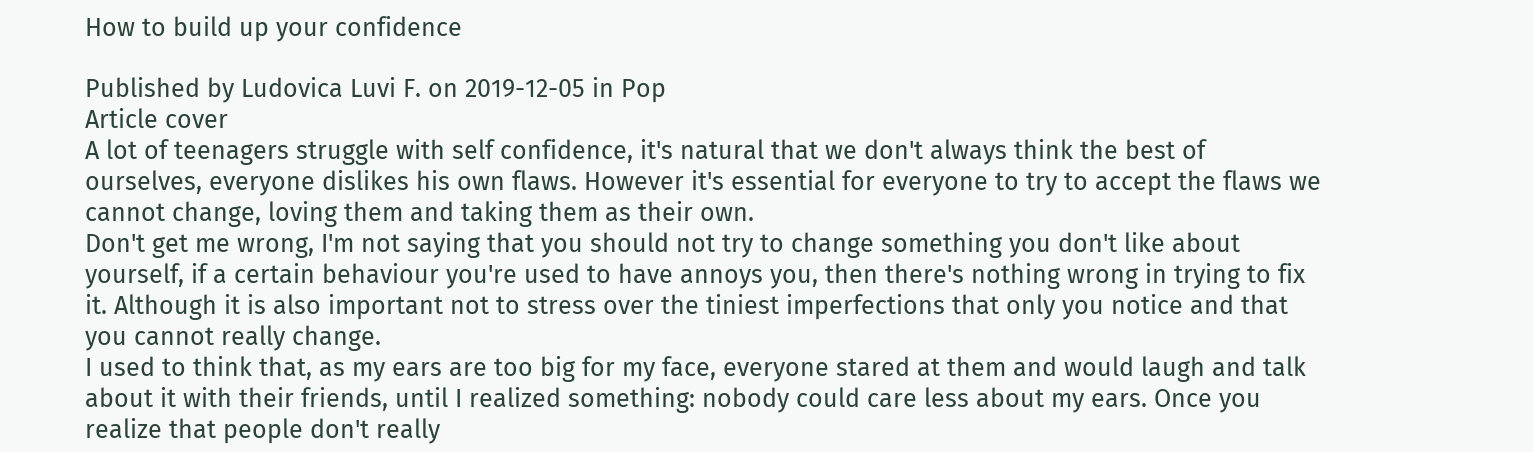How to build up your confidence

Published by Ludovica Luvi F. on 2019-12-05 in Pop
Article cover
A lot of teenagers struggle with self confidence, it's natural that we don't always think the best of ourselves, everyone dislikes his own flaws. However it's essential for everyone to try to accept the flaws we cannot change, loving them and taking them as their own.
Don't get me wrong, I'm not saying that you should not try to change something you don't like about yourself, if a certain behaviour you're used to have annoys you, then there's nothing wrong in trying to fix it. Although it is also important not to stress over the tiniest imperfections that only you notice and that you cannot really change.
I used to think that, as my ears are too big for my face, everyone stared at them and would laugh and talk about it with their friends, until I realized something: nobody could care less about my ears. Once you realize that people don't really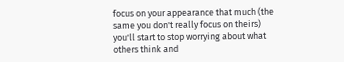focus on your appearance that much (the same you don't really focus on theirs) you'll start to stop worrying about what others think and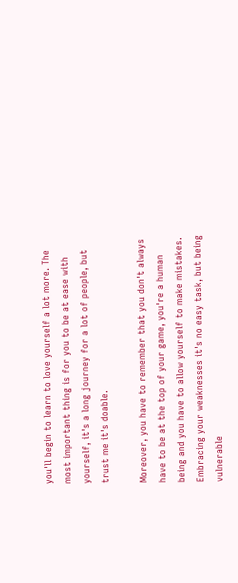you'll begin to learn to love yourself a lot more. The most important thing is for you to be at ease with yourself, it's a long journey for a lot of people, but trust me it's doable.

Moreover, you have to remember that you don't always have to be at the top of your game, you're a human being and you have to allow yourself to make mistakes. Embracing your weaknesses it's no easy task, but being vulnerable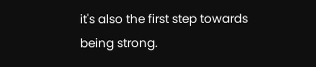it's also the first step towards being strong.